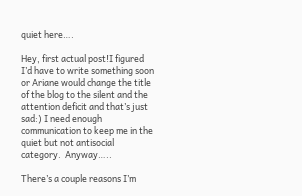quiet here….

Hey, first actual post!I figured I’d have to write something soon or Ariane would change the title of the blog to the silent and the attention deficit and that’s just sad:) I need enough communication to keep me in the quiet but not antisocial category.  Anyway…..

There’s a couple reasons I’m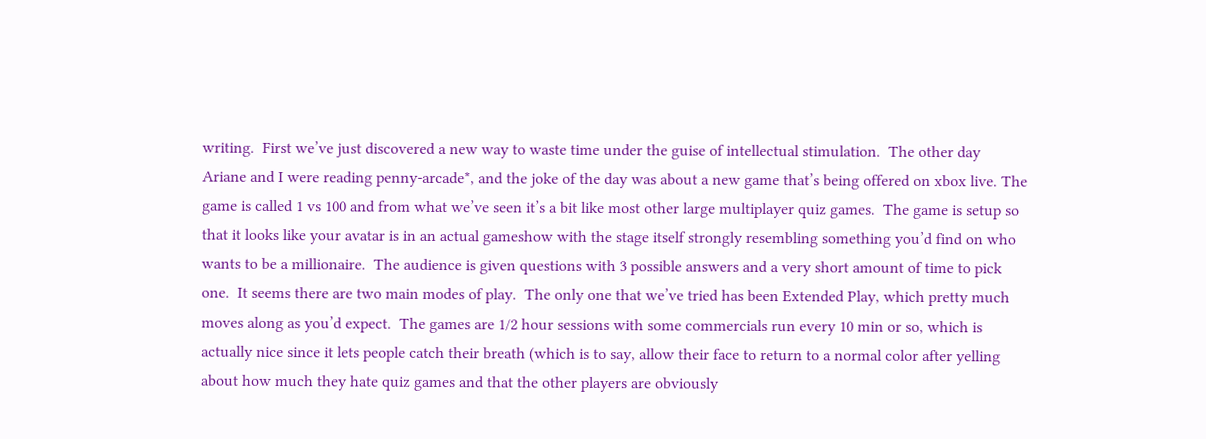writing.  First we’ve just discovered a new way to waste time under the guise of intellectual stimulation.  The other day Ariane and I were reading penny-arcade*, and the joke of the day was about a new game that’s being offered on xbox live. The game is called 1 vs 100 and from what we’ve seen it’s a bit like most other large multiplayer quiz games.  The game is setup so that it looks like your avatar is in an actual gameshow with the stage itself strongly resembling something you’d find on who wants to be a millionaire.  The audience is given questions with 3 possible answers and a very short amount of time to pick one.  It seems there are two main modes of play.  The only one that we’ve tried has been Extended Play, which pretty much moves along as you’d expect.  The games are 1/2 hour sessions with some commercials run every 10 min or so, which is actually nice since it lets people catch their breath (which is to say, allow their face to return to a normal color after yelling about how much they hate quiz games and that the other players are obviously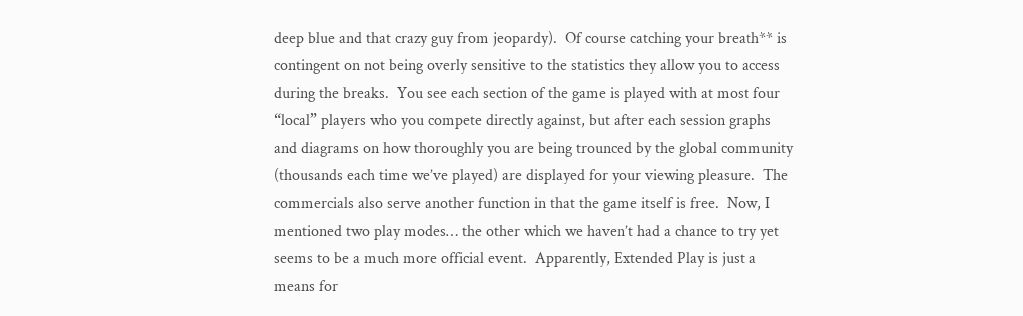deep blue and that crazy guy from jeopardy).  Of course catching your breath** is contingent on not being overly sensitive to the statistics they allow you to access during the breaks.  You see each section of the game is played with at most four “local” players who you compete directly against, but after each session graphs and diagrams on how thoroughly you are being trounced by the global community (thousands each time we’ve played) are displayed for your viewing pleasure.  The commercials also serve another function in that the game itself is free.  Now, I mentioned two play modes… the other which we haven’t had a chance to try yet seems to be a much more official event.  Apparently, Extended Play is just a means for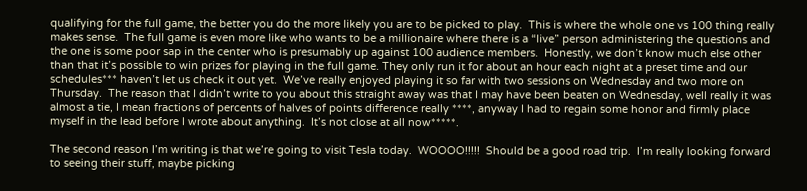qualifying for the full game, the better you do the more likely you are to be picked to play.  This is where the whole one vs 100 thing really makes sense.  The full game is even more like who wants to be a millionaire where there is a “live” person administering the questions and the one is some poor sap in the center who is presumably up against 100 audience members.  Honestly, we don’t know much else other than that it’s possible to win prizes for playing in the full game. They only run it for about an hour each night at a preset time and our schedules*** haven’t let us check it out yet.  We’ve really enjoyed playing it so far with two sessions on Wednesday and two more on Thursday.  The reason that I didn’t write to you about this straight away was that I may have been beaten on Wednesday, well really it was almost a tie, I mean fractions of percents of halves of points difference really ****, anyway I had to regain some honor and firmly place myself in the lead before I wrote about anything.  It’s not close at all now*****.

The second reason I’m writing is that we’re going to visit Tesla today.  WOOOO!!!!!  Should be a good road trip.  I’m really looking forward to seeing their stuff, maybe picking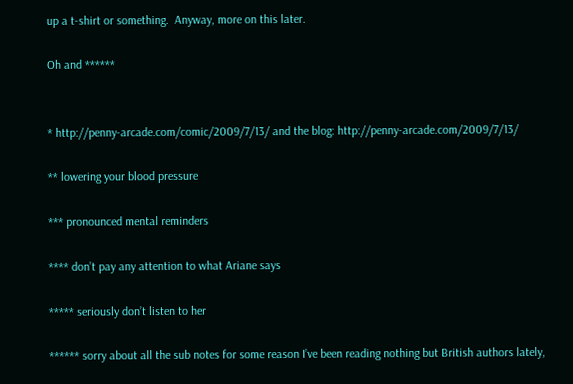up a t-shirt or something.  Anyway, more on this later.

Oh and ******


* http://penny-arcade.com/comic/2009/7/13/ and the blog: http://penny-arcade.com/2009/7/13/

** lowering your blood pressure

*** pronounced mental reminders

**** don’t pay any attention to what Ariane says

***** seriously don’t listen to her

****** sorry about all the sub notes for some reason I’ve been reading nothing but British authors lately,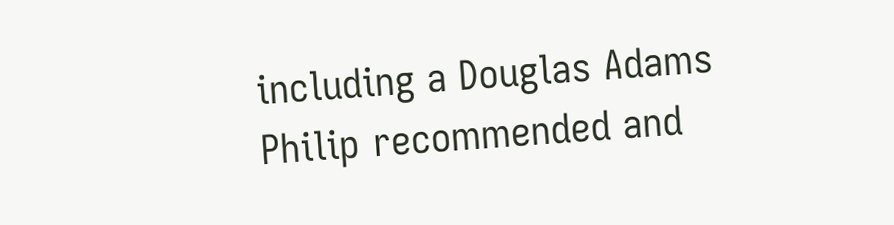including a Douglas Adams Philip recommended and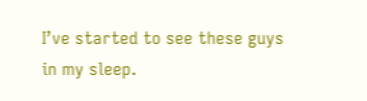I’ve started to see these guys in my sleep.